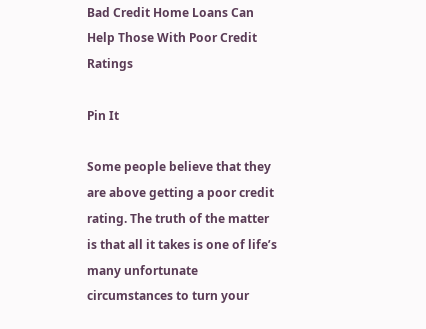Bad Credit Home Loans Can Help Those With Poor Credit Ratings

Pin It

Some people believe that they are above getting a poor credit rating. The truth of the matter is that all it takes is one of life’s many unfortunate circumstances to turn your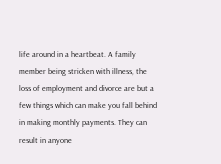life around in a heartbeat. A family member being stricken with illness, the loss of employment and divorce are but a few things which can make you fall behind in making monthly payments. They can result in anyone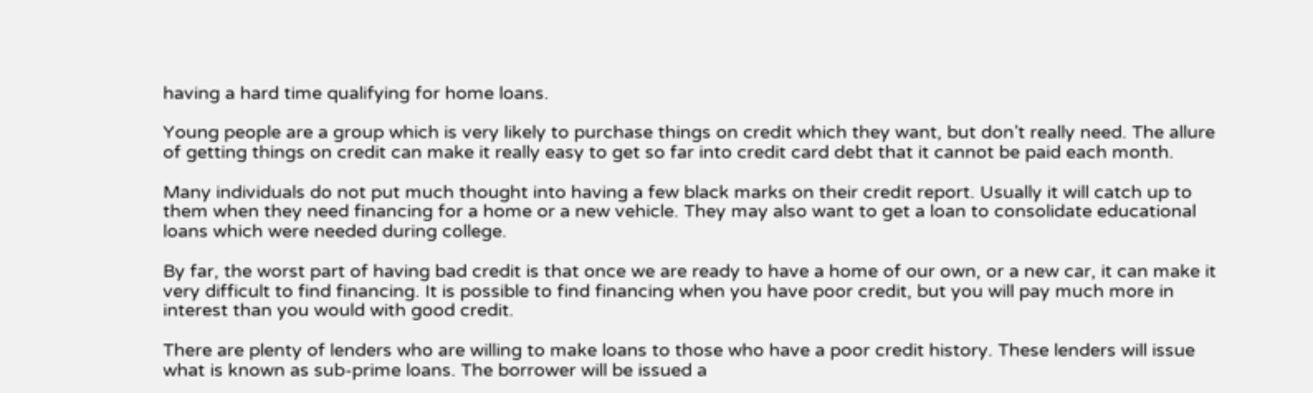having a hard time qualifying for home loans.

Young people are a group which is very likely to purchase things on credit which they want, but don’t really need. The allure of getting things on credit can make it really easy to get so far into credit card debt that it cannot be paid each month.

Many individuals do not put much thought into having a few black marks on their credit report. Usually it will catch up to them when they need financing for a home or a new vehicle. They may also want to get a loan to consolidate educational loans which were needed during college.

By far, the worst part of having bad credit is that once we are ready to have a home of our own, or a new car, it can make it very difficult to find financing. It is possible to find financing when you have poor credit, but you will pay much more in interest than you would with good credit.

There are plenty of lenders who are willing to make loans to those who have a poor credit history. These lenders will issue what is known as sub-prime loans. The borrower will be issued a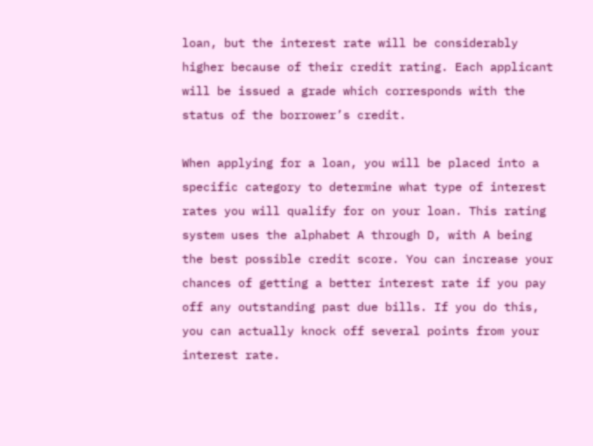loan, but the interest rate will be considerably higher because of their credit rating. Each applicant will be issued a grade which corresponds with the status of the borrower’s credit.

When applying for a loan, you will be placed into a specific category to determine what type of interest rates you will qualify for on your loan. This rating system uses the alphabet A through D, with A being the best possible credit score. You can increase your chances of getting a better interest rate if you pay off any outstanding past due bills. If you do this, you can actually knock off several points from your interest rate.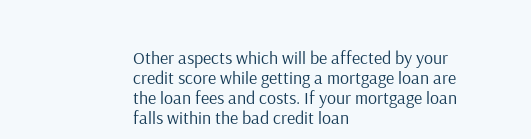Other aspects which will be affected by your credit score while getting a mortgage loan are the loan fees and costs. If your mortgage loan falls within the bad credit loan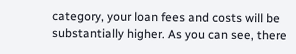category, your loan fees and costs will be substantially higher. As you can see, there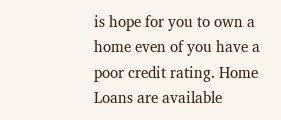is hope for you to own a home even of you have a poor credit rating. Home Loans are available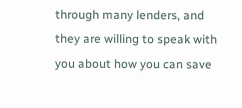through many lenders, and they are willing to speak with you about how you can save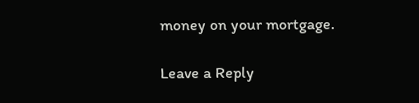money on your mortgage.

Leave a Reply